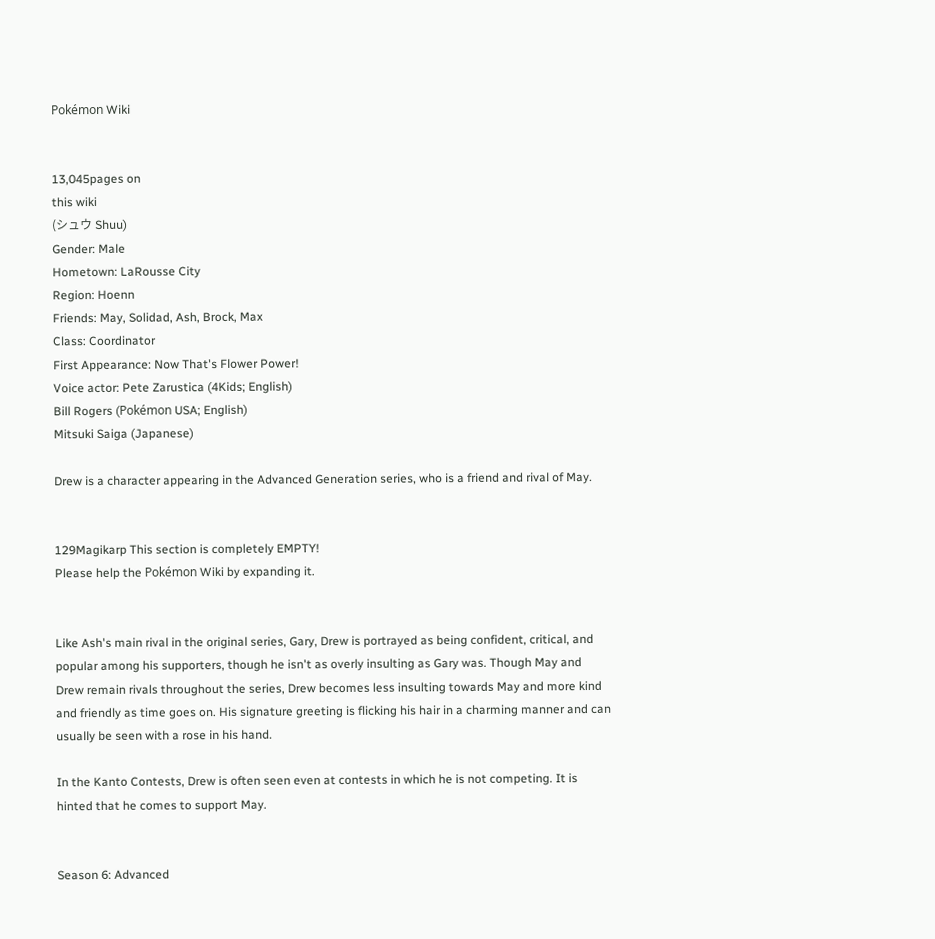Pokémon Wiki


13,045pages on
this wiki
(シュウ Shuu)
Gender: Male
Hometown: LaRousse City
Region: Hoenn
Friends: May, Solidad, Ash, Brock, Max
Class: Coordinator
First Appearance: Now That's Flower Power!
Voice actor: Pete Zarustica (4Kids; English)
Bill Rogers (Pokémon USA; English)
Mitsuki Saiga (Japanese)

Drew is a character appearing in the Advanced Generation series, who is a friend and rival of May.


129Magikarp This section is completely EMPTY!
Please help the Pokémon Wiki by expanding it.


Like Ash's main rival in the original series, Gary, Drew is portrayed as being confident, critical, and popular among his supporters, though he isn't as overly insulting as Gary was. Though May and Drew remain rivals throughout the series, Drew becomes less insulting towards May and more kind and friendly as time goes on. His signature greeting is flicking his hair in a charming manner and can usually be seen with a rose in his hand.

In the Kanto Contests, Drew is often seen even at contests in which he is not competing. It is hinted that he comes to support May.


Season 6: Advanced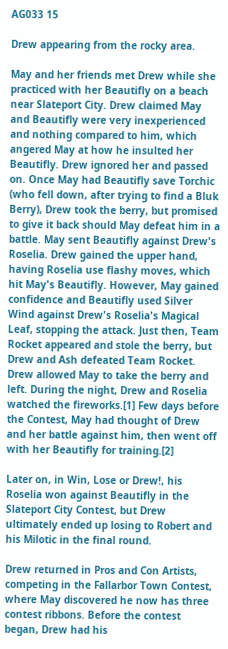AG033 15

Drew appearing from the rocky area.

May and her friends met Drew while she practiced with her Beautifly on a beach near Slateport City. Drew claimed May and Beautifly were very inexperienced and nothing compared to him, which angered May at how he insulted her Beautifly. Drew ignored her and passed on. Once May had Beautifly save Torchic (who fell down, after trying to find a Bluk Berry), Drew took the berry, but promised to give it back should May defeat him in a battle. May sent Beautifly against Drew's Roselia. Drew gained the upper hand, having Roselia use flashy moves, which hit May's Beautifly. However, May gained confidence and Beautifly used Silver Wind against Drew's Roselia's Magical Leaf, stopping the attack. Just then, Team Rocket appeared and stole the berry, but Drew and Ash defeated Team Rocket. Drew allowed May to take the berry and left. During the night, Drew and Roselia watched the fireworks.[1] Few days before the Contest, May had thought of Drew and her battle against him, then went off with her Beautifly for training.[2]

Later on, in Win, Lose or Drew!, his Roselia won against Beautifly in the Slateport City Contest, but Drew ultimately ended up losing to Robert and his Milotic in the final round.

Drew returned in Pros and Con Artists, competing in the Fallarbor Town Contest, where May discovered he now has three contest ribbons. Before the contest began, Drew had his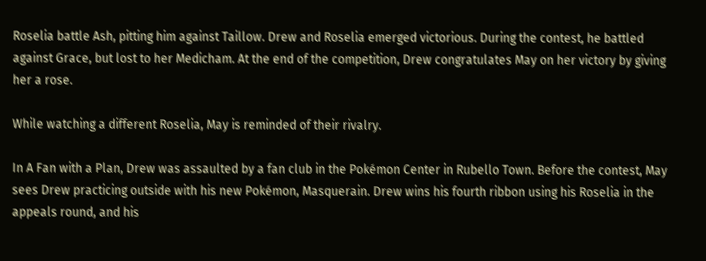Roselia battle Ash, pitting him against Taillow. Drew and Roselia emerged victorious. During the contest, he battled against Grace, but lost to her Medicham. At the end of the competition, Drew congratulates May on her victory by giving her a rose.

While watching a different Roselia, May is reminded of their rivalry.

In A Fan with a Plan, Drew was assaulted by a fan club in the Pokémon Center in Rubello Town. Before the contest, May sees Drew practicing outside with his new Pokémon, Masquerain. Drew wins his fourth ribbon using his Roselia in the appeals round, and his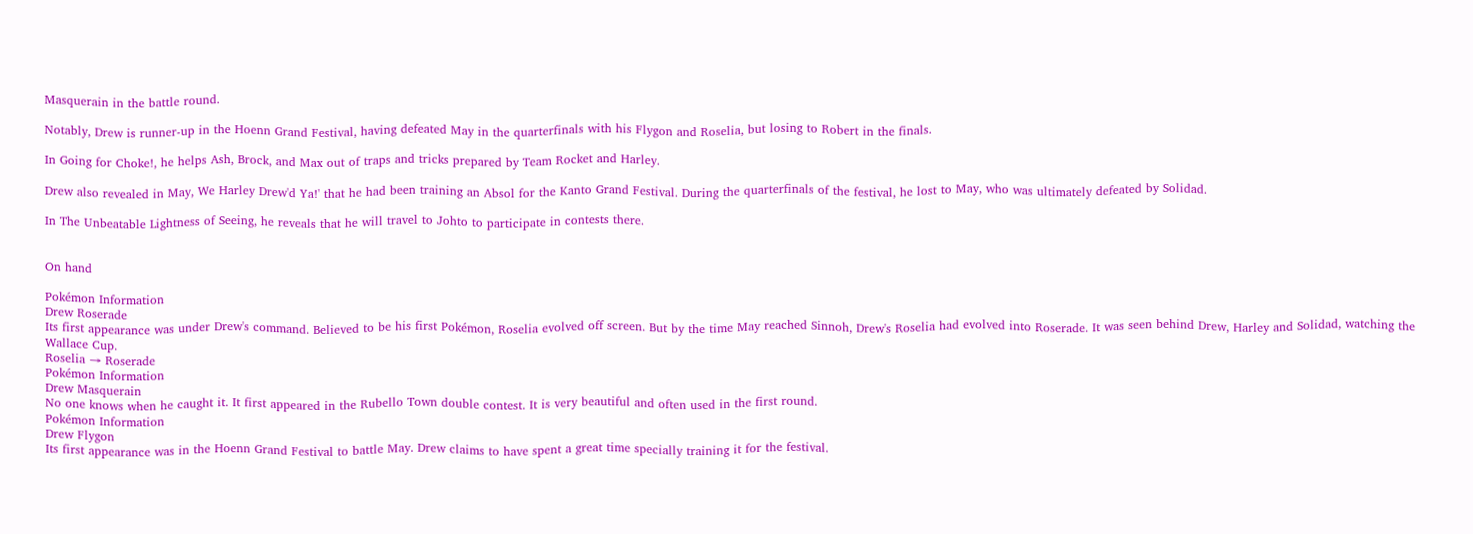Masquerain in the battle round.

Notably, Drew is runner-up in the Hoenn Grand Festival, having defeated May in the quarterfinals with his Flygon and Roselia, but losing to Robert in the finals.

In Going for Choke!, he helps Ash, Brock, and Max out of traps and tricks prepared by Team Rocket and Harley.

Drew also revealed in May, We Harley Drew'd Ya!' that he had been training an Absol for the Kanto Grand Festival. During the quarterfinals of the festival, he lost to May, who was ultimately defeated by Solidad.

In The Unbeatable Lightness of Seeing, he reveals that he will travel to Johto to participate in contests there.


On hand

Pokémon Information
Drew Roserade
Its first appearance was under Drew's command. Believed to be his first Pokémon, Roselia evolved off screen. But by the time May reached Sinnoh, Drew's Roselia had evolved into Roserade. It was seen behind Drew, Harley and Solidad, watching the Wallace Cup.
Roselia → Roserade
Pokémon Information
Drew Masquerain
No one knows when he caught it. It first appeared in the Rubello Town double contest. It is very beautiful and often used in the first round.
Pokémon Information
Drew Flygon
Its first appearance was in the Hoenn Grand Festival to battle May. Drew claims to have spent a great time specially training it for the festival.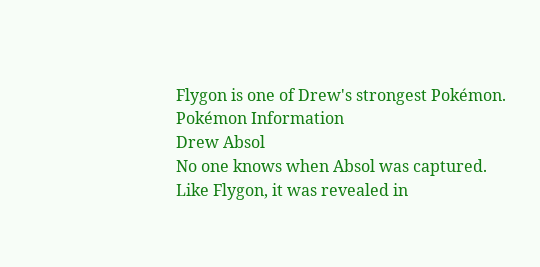Flygon is one of Drew's strongest Pokémon.
Pokémon Information
Drew Absol
No one knows when Absol was captured. Like Flygon, it was revealed in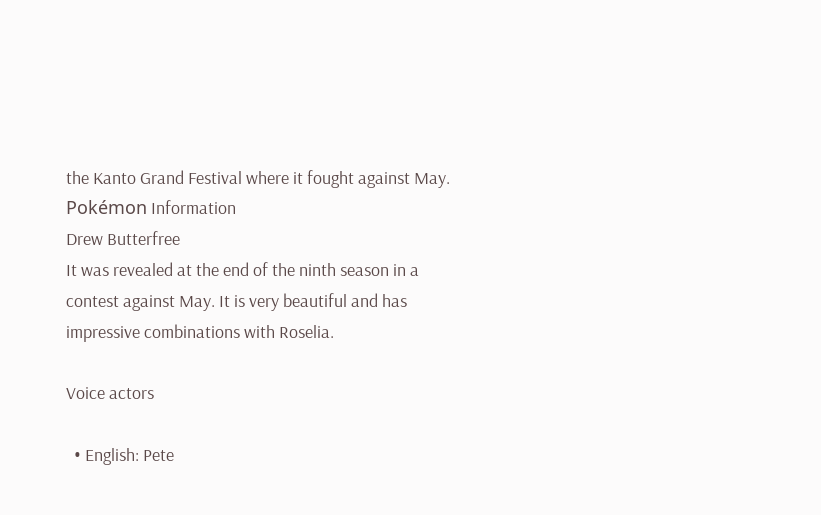the Kanto Grand Festival where it fought against May.
Pokémon Information
Drew Butterfree
It was revealed at the end of the ninth season in a contest against May. It is very beautiful and has impressive combinations with Roselia.

Voice actors

  • English: Pete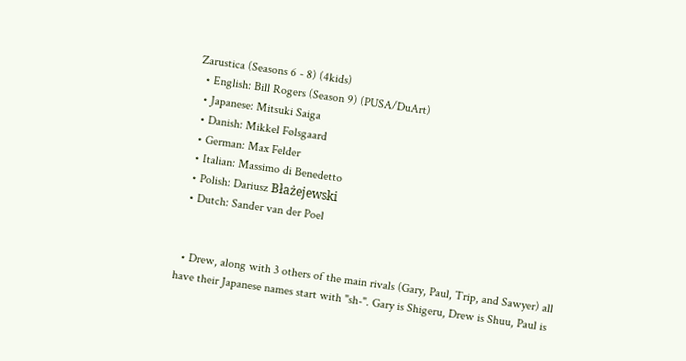Zarustica (Seasons 6 - 8) (4kids)
  • English: Bill Rogers (Season 9) (PUSA/DuArt)
  • Japanese: Mitsuki Saiga
  • Danish: Mikkel Følsgaard
  • German: Max Felder
  • Italian: Massimo di Benedetto
  • Polish: Dariusz Błażejewski
  • Dutch: Sander van der Poel


  • Drew, along with 3 others of the main rivals (Gary, Paul, Trip, and Sawyer) all have their Japanese names start with "sh-". Gary is Shigeru, Drew is Shuu, Paul is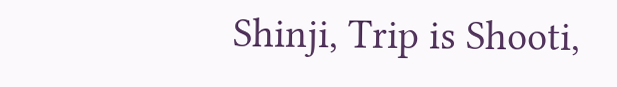Shinji, Trip is Shooti,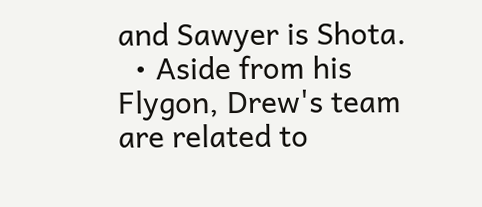and Sawyer is Shota.
  • Aside from his Flygon, Drew's team are related to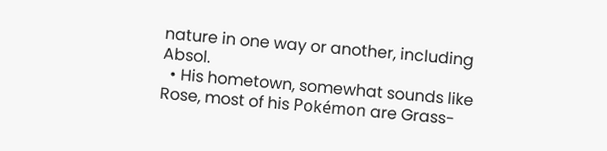nature in one way or another, including Absol.
  • His hometown, somewhat sounds like Rose, most of his Pokémon are Grass-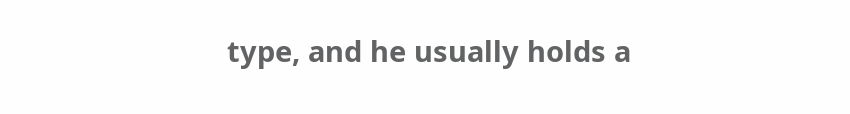type, and he usually holds a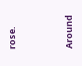rose.



Around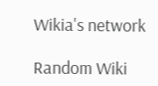Wikia's network

Random Wiki